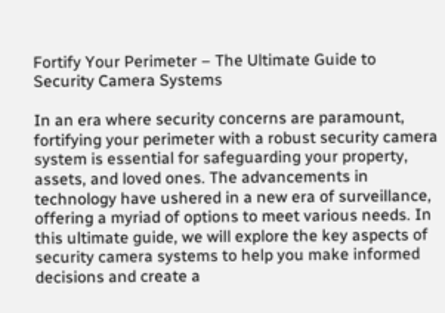Fortify Your Perimeter – The Ultimate Guide to Security Camera Systems

In an era where security concerns are paramount, fortifying your perimeter with a robust security camera system is essential for safeguarding your property, assets, and loved ones. The advancements in technology have ushered in a new era of surveillance, offering a myriad of options to meet various needs. In this ultimate guide, we will explore the key aspects of security camera systems to help you make informed decisions and create a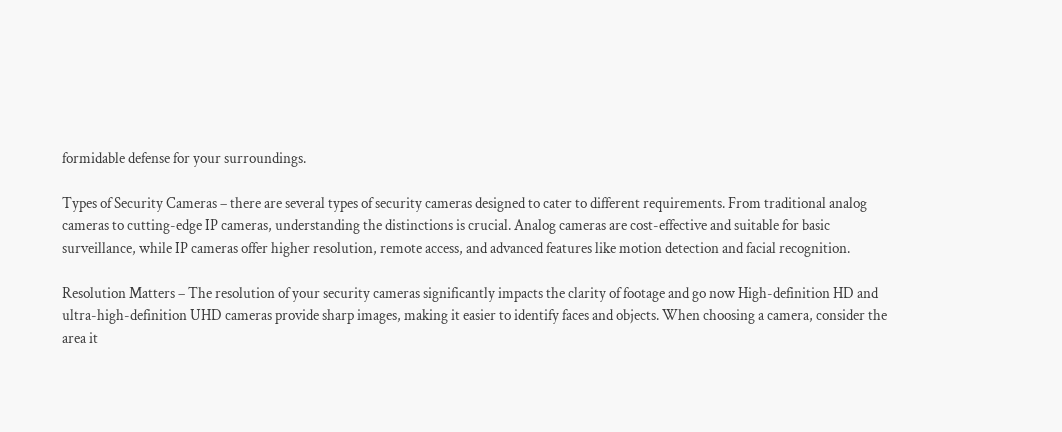formidable defense for your surroundings.

Types of Security Cameras – there are several types of security cameras designed to cater to different requirements. From traditional analog cameras to cutting-edge IP cameras, understanding the distinctions is crucial. Analog cameras are cost-effective and suitable for basic surveillance, while IP cameras offer higher resolution, remote access, and advanced features like motion detection and facial recognition.

Resolution Matters – The resolution of your security cameras significantly impacts the clarity of footage and go now High-definition HD and ultra-high-definition UHD cameras provide sharp images, making it easier to identify faces and objects. When choosing a camera, consider the area it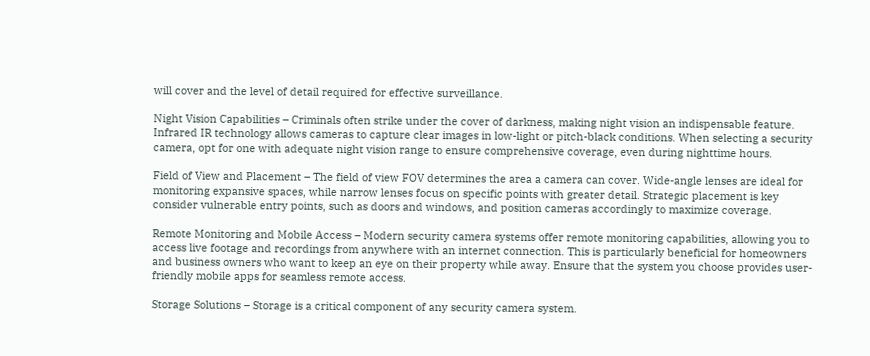will cover and the level of detail required for effective surveillance.

Night Vision Capabilities – Criminals often strike under the cover of darkness, making night vision an indispensable feature. Infrared IR technology allows cameras to capture clear images in low-light or pitch-black conditions. When selecting a security camera, opt for one with adequate night vision range to ensure comprehensive coverage, even during nighttime hours.

Field of View and Placement – The field of view FOV determines the area a camera can cover. Wide-angle lenses are ideal for monitoring expansive spaces, while narrow lenses focus on specific points with greater detail. Strategic placement is key consider vulnerable entry points, such as doors and windows, and position cameras accordingly to maximize coverage.

Remote Monitoring and Mobile Access – Modern security camera systems offer remote monitoring capabilities, allowing you to access live footage and recordings from anywhere with an internet connection. This is particularly beneficial for homeowners and business owners who want to keep an eye on their property while away. Ensure that the system you choose provides user-friendly mobile apps for seamless remote access.

Storage Solutions – Storage is a critical component of any security camera system.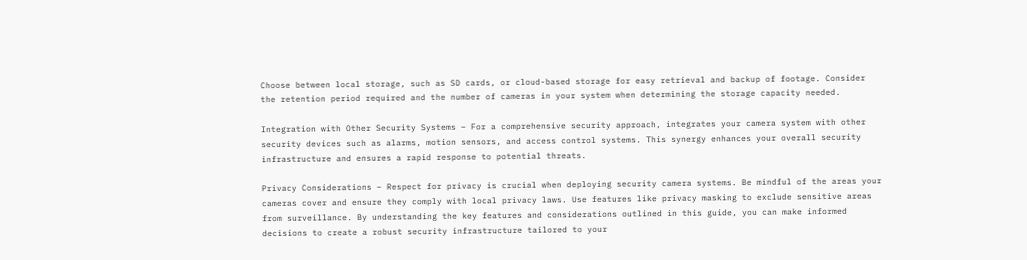Choose between local storage, such as SD cards, or cloud-based storage for easy retrieval and backup of footage. Consider the retention period required and the number of cameras in your system when determining the storage capacity needed.

Integration with Other Security Systems – For a comprehensive security approach, integrates your camera system with other security devices such as alarms, motion sensors, and access control systems. This synergy enhances your overall security infrastructure and ensures a rapid response to potential threats.

Privacy Considerations – Respect for privacy is crucial when deploying security camera systems. Be mindful of the areas your cameras cover and ensure they comply with local privacy laws. Use features like privacy masking to exclude sensitive areas from surveillance. By understanding the key features and considerations outlined in this guide, you can make informed decisions to create a robust security infrastructure tailored to your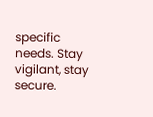specific needs. Stay vigilant, stay secure.